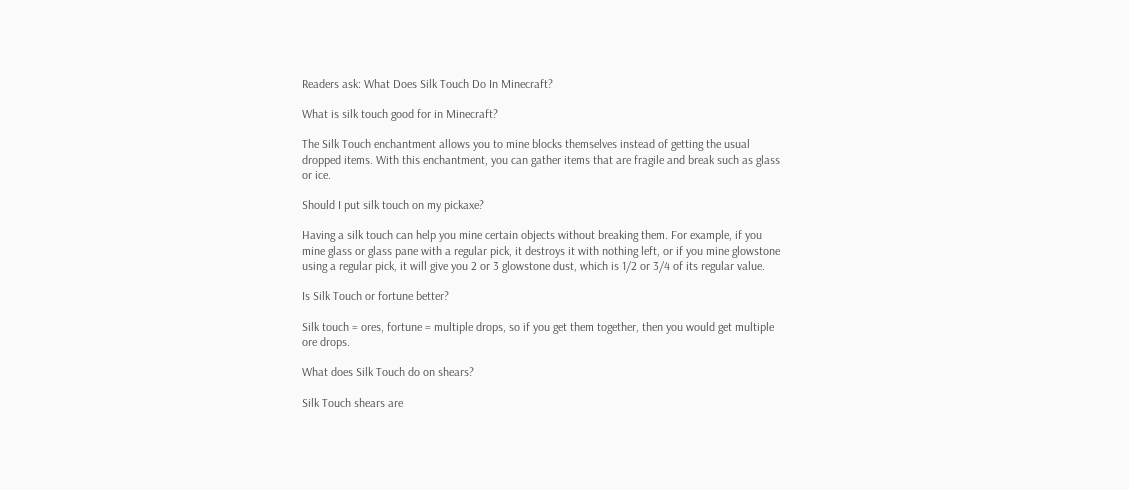Readers ask: What Does Silk Touch Do In Minecraft?

What is silk touch good for in Minecraft?

The Silk Touch enchantment allows you to mine blocks themselves instead of getting the usual dropped items. With this enchantment, you can gather items that are fragile and break such as glass or ice.

Should I put silk touch on my pickaxe?

Having a silk touch can help you mine certain objects without breaking them. For example, if you mine glass or glass pane with a regular pick, it destroys it with nothing left, or if you mine glowstone using a regular pick, it will give you 2 or 3 glowstone dust, which is 1/2 or 3/4 of its regular value.

Is Silk Touch or fortune better?

Silk touch = ores, fortune = multiple drops, so if you get them together, then you would get multiple ore drops.

What does Silk Touch do on shears?

Silk Touch shears are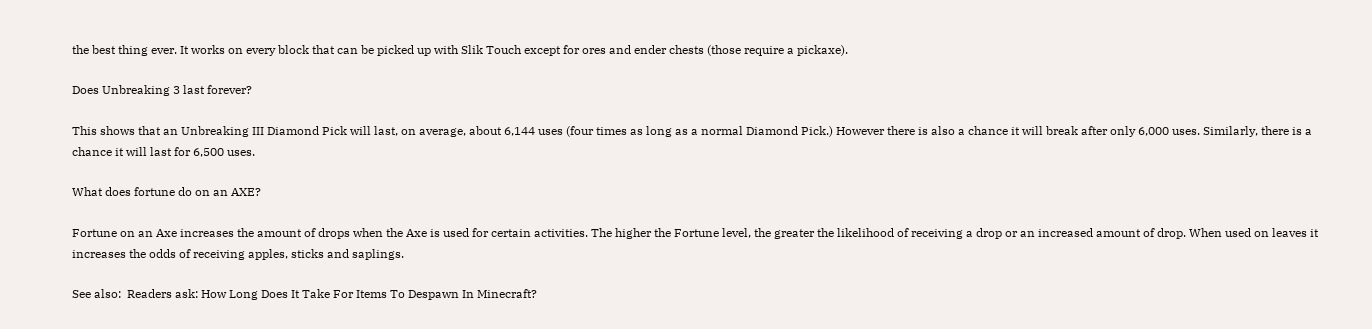the best thing ever. It works on every block that can be picked up with Slik Touch except for ores and ender chests (those require a pickaxe).

Does Unbreaking 3 last forever?

This shows that an Unbreaking III Diamond Pick will last, on average, about 6,144 uses (four times as long as a normal Diamond Pick.) However there is also a chance it will break after only 6,000 uses. Similarly, there is a chance it will last for 6,500 uses.

What does fortune do on an AXE?

Fortune on an Axe increases the amount of drops when the Axe is used for certain activities. The higher the Fortune level, the greater the likelihood of receiving a drop or an increased amount of drop. When used on leaves it increases the odds of receiving apples, sticks and saplings.

See also:  Readers ask: How Long Does It Take For Items To Despawn In Minecraft?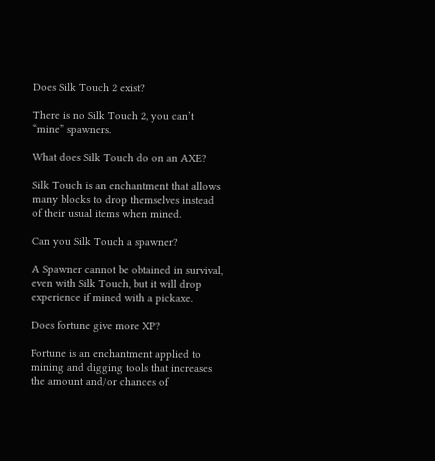Does Silk Touch 2 exist?

There is no Silk Touch 2, you can’t “mine” spawners.

What does Silk Touch do on an AXE?

Silk Touch is an enchantment that allows many blocks to drop themselves instead of their usual items when mined.

Can you Silk Touch a spawner?

A Spawner cannot be obtained in survival, even with Silk Touch, but it will drop experience if mined with a pickaxe.

Does fortune give more XP?

Fortune is an enchantment applied to mining and digging tools that increases the amount and/or chances of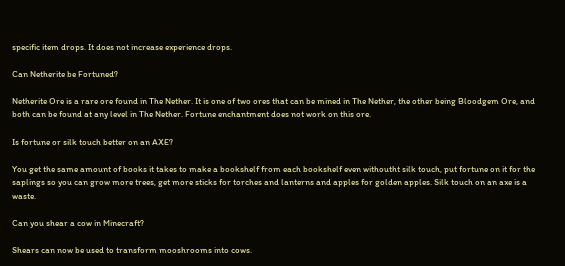specific item drops. It does not increase experience drops.

Can Netherite be Fortuned?

Netherite Ore is a rare ore found in The Nether. It is one of two ores that can be mined in The Nether, the other being Bloodgem Ore, and both can be found at any level in The Nether. Fortune enchantment does not work on this ore.

Is fortune or silk touch better on an AXE?

You get the same amount of books it takes to make a bookshelf from each bookshelf even withoutht silk touch, put fortune on it for the saplings so you can grow more trees, get more sticks for torches and lanterns and apples for golden apples. Silk touch on an axe is a waste.

Can you shear a cow in Minecraft?

Shears can now be used to transform mooshrooms into cows.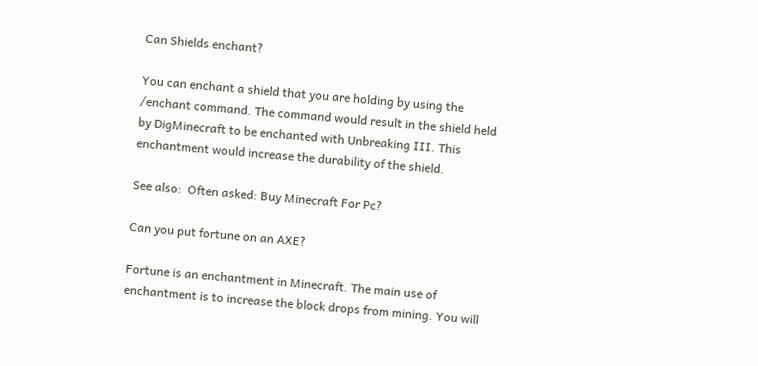Can Shields enchant?

You can enchant a shield that you are holding by using the /enchant command. The command would result in the shield held by DigMinecraft to be enchanted with Unbreaking III. This enchantment would increase the durability of the shield.

See also:  Often asked: Buy Minecraft For Pc?

Can you put fortune on an AXE?

Fortune is an enchantment in Minecraft. The main use of enchantment is to increase the block drops from mining. You will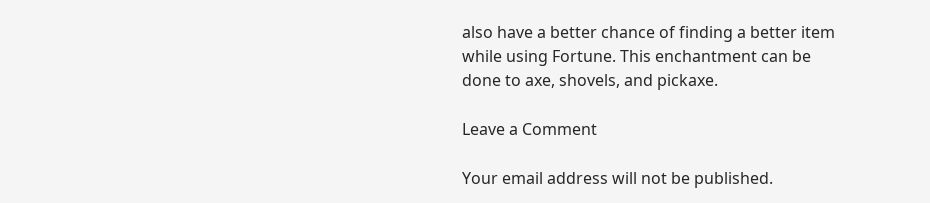also have a better chance of finding a better item while using Fortune. This enchantment can be done to axe, shovels, and pickaxe.

Leave a Comment

Your email address will not be published.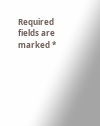Required fields are marked *